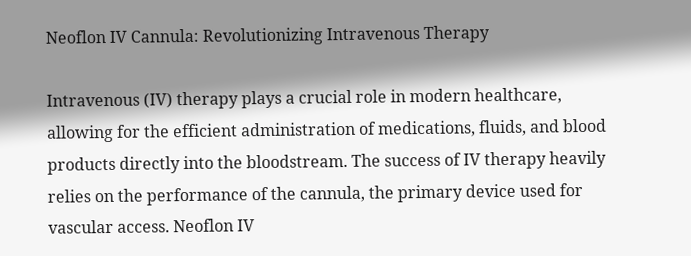Neoflon IV Cannula: Revolutionizing Intravenous Therapy

Intravenous (IV) therapy plays a crucial role in modern healthcare, allowing for the efficient administration of medications, fluids, and blood products directly into the bloodstream. The success of IV therapy heavily relies on the performance of the cannula, the primary device used for vascular access. Neoflon IV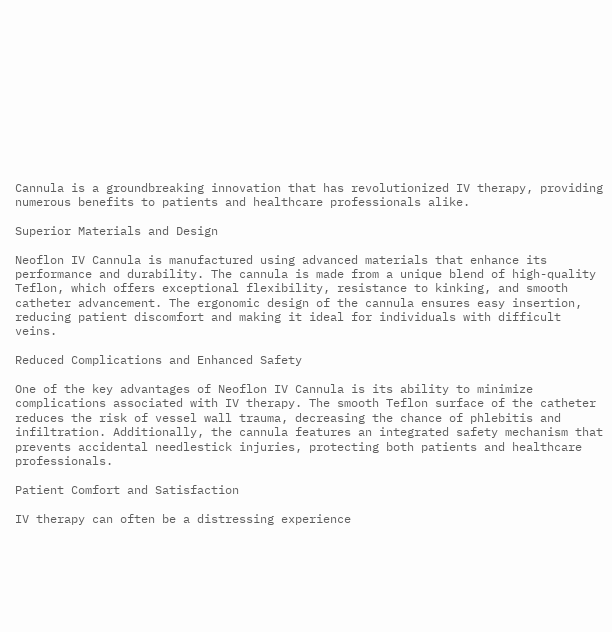Cannula is a groundbreaking innovation that has revolutionized IV therapy, providing numerous benefits to patients and healthcare professionals alike.

Superior Materials and Design

Neoflon IV Cannula is manufactured using advanced materials that enhance its performance and durability. The cannula is made from a unique blend of high-quality Teflon, which offers exceptional flexibility, resistance to kinking, and smooth catheter advancement. The ergonomic design of the cannula ensures easy insertion, reducing patient discomfort and making it ideal for individuals with difficult veins.

Reduced Complications and Enhanced Safety

One of the key advantages of Neoflon IV Cannula is its ability to minimize complications associated with IV therapy. The smooth Teflon surface of the catheter reduces the risk of vessel wall trauma, decreasing the chance of phlebitis and infiltration. Additionally, the cannula features an integrated safety mechanism that prevents accidental needlestick injuries, protecting both patients and healthcare professionals.

Patient Comfort and Satisfaction

IV therapy can often be a distressing experience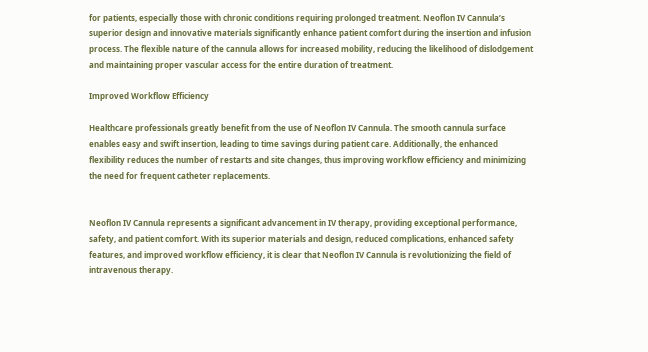for patients, especially those with chronic conditions requiring prolonged treatment. Neoflon IV Cannula’s superior design and innovative materials significantly enhance patient comfort during the insertion and infusion process. The flexible nature of the cannula allows for increased mobility, reducing the likelihood of dislodgement and maintaining proper vascular access for the entire duration of treatment.

Improved Workflow Efficiency

Healthcare professionals greatly benefit from the use of Neoflon IV Cannula. The smooth cannula surface enables easy and swift insertion, leading to time savings during patient care. Additionally, the enhanced flexibility reduces the number of restarts and site changes, thus improving workflow efficiency and minimizing the need for frequent catheter replacements.


Neoflon IV Cannula represents a significant advancement in IV therapy, providing exceptional performance, safety, and patient comfort. With its superior materials and design, reduced complications, enhanced safety features, and improved workflow efficiency, it is clear that Neoflon IV Cannula is revolutionizing the field of intravenous therapy.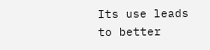Its use leads to better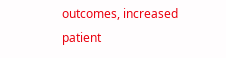outcomes, increased patient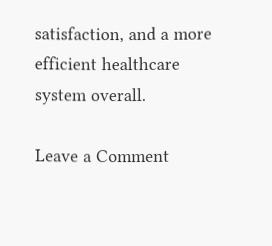satisfaction, and a more efficient healthcare system overall.

Leave a Comment